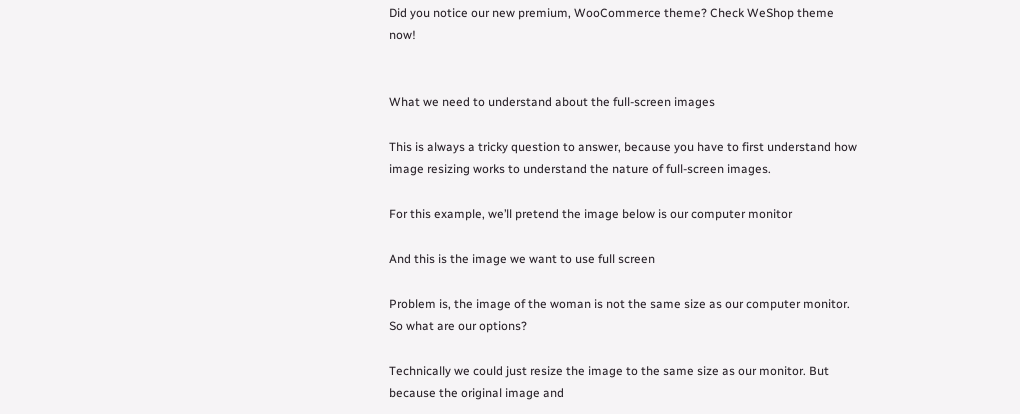Did you notice our new premium, WooCommerce theme? Check WeShop theme now!


What we need to understand about the full-screen images

This is always a tricky question to answer, because you have to first understand how image resizing works to understand the nature of full-screen images.

For this example, we’ll pretend the image below is our computer monitor

And this is the image we want to use full screen

Problem is, the image of the woman is not the same size as our computer monitor. So what are our options?

Technically we could just resize the image to the same size as our monitor. But because the original image and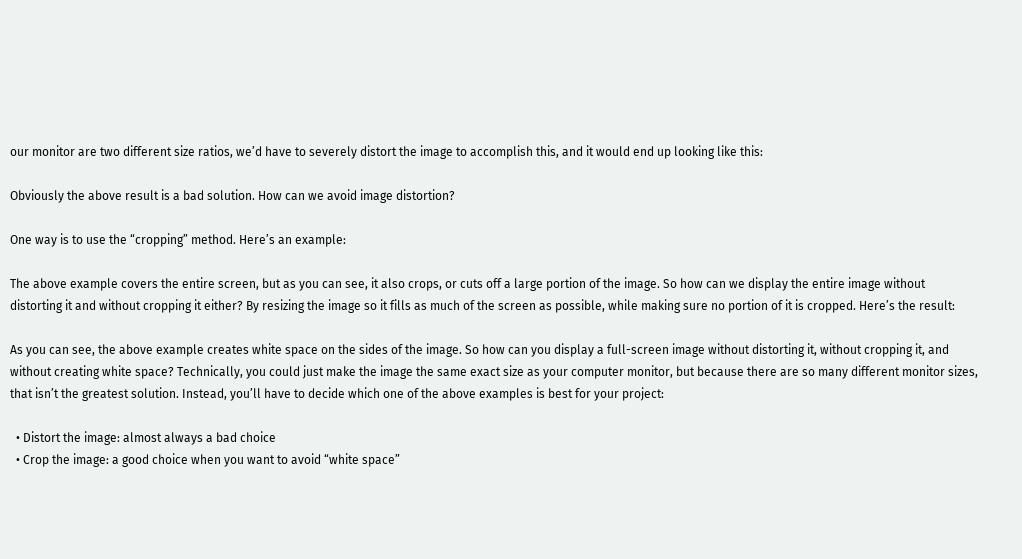our monitor are two different size ratios, we’d have to severely distort the image to accomplish this, and it would end up looking like this:

Obviously the above result is a bad solution. How can we avoid image distortion?

One way is to use the “cropping” method. Here’s an example:

The above example covers the entire screen, but as you can see, it also crops, or cuts off a large portion of the image. So how can we display the entire image without distorting it and without cropping it either? By resizing the image so it fills as much of the screen as possible, while making sure no portion of it is cropped. Here’s the result:

As you can see, the above example creates white space on the sides of the image. So how can you display a full-screen image without distorting it, without cropping it, and without creating white space? Technically, you could just make the image the same exact size as your computer monitor, but because there are so many different monitor sizes, that isn’t the greatest solution. Instead, you’ll have to decide which one of the above examples is best for your project:

  • Distort the image: almost always a bad choice
  • Crop the image: a good choice when you want to avoid “white space”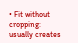• Fit without cropping: usually creates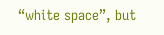“white space”, but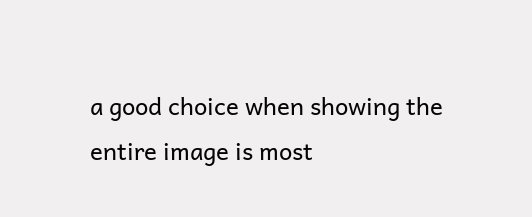a good choice when showing the entire image is most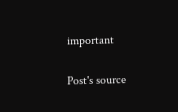important

Post's source